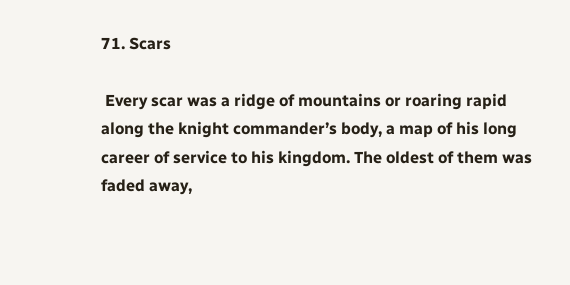71. Scars

 Every scar was a ridge of mountains or roaring rapid along the knight commander’s body, a map of his long career of service to his kingdom. The oldest of them was faded away,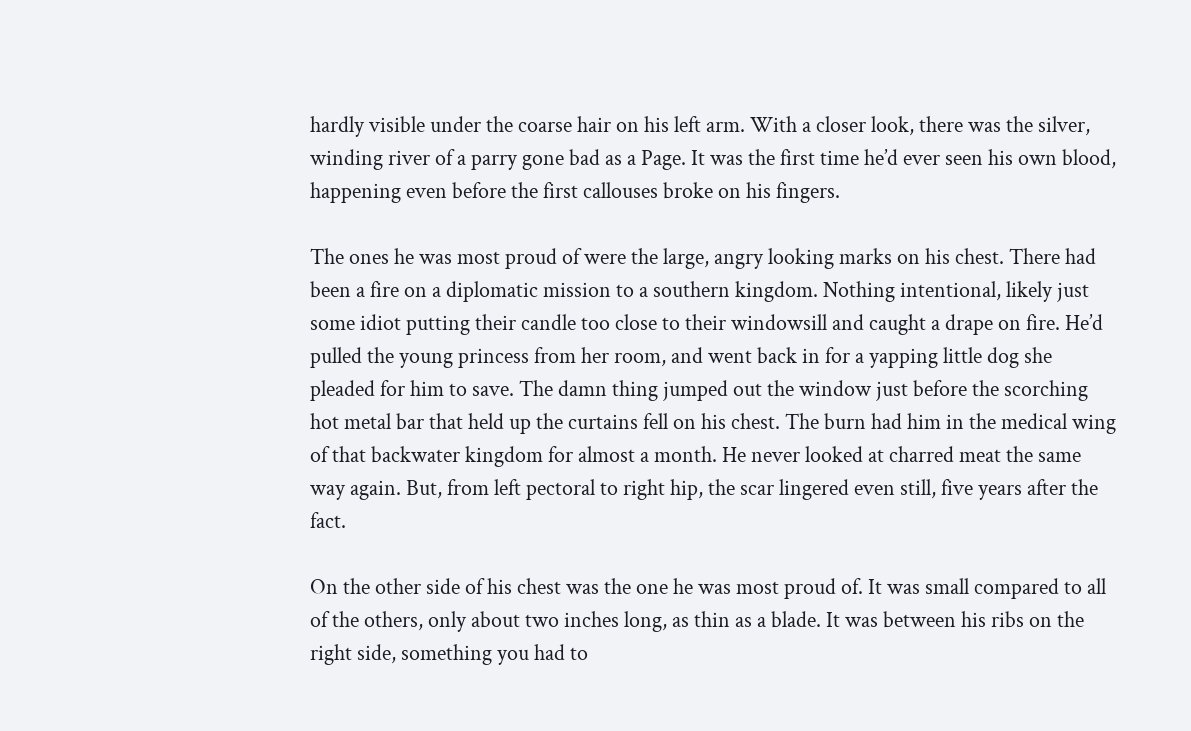hardly visible under the coarse hair on his left arm. With a closer look, there was the silver, winding river of a parry gone bad as a Page. It was the first time he’d ever seen his own blood, happening even before the first callouses broke on his fingers.

The ones he was most proud of were the large, angry looking marks on his chest. There had been a fire on a diplomatic mission to a southern kingdom. Nothing intentional, likely just some idiot putting their candle too close to their windowsill and caught a drape on fire. He’d pulled the young princess from her room, and went back in for a yapping little dog she pleaded for him to save. The damn thing jumped out the window just before the scorching hot metal bar that held up the curtains fell on his chest. The burn had him in the medical wing of that backwater kingdom for almost a month. He never looked at charred meat the same way again. But, from left pectoral to right hip, the scar lingered even still, five years after the fact.

On the other side of his chest was the one he was most proud of. It was small compared to all of the others, only about two inches long, as thin as a blade. It was between his ribs on the right side, something you had to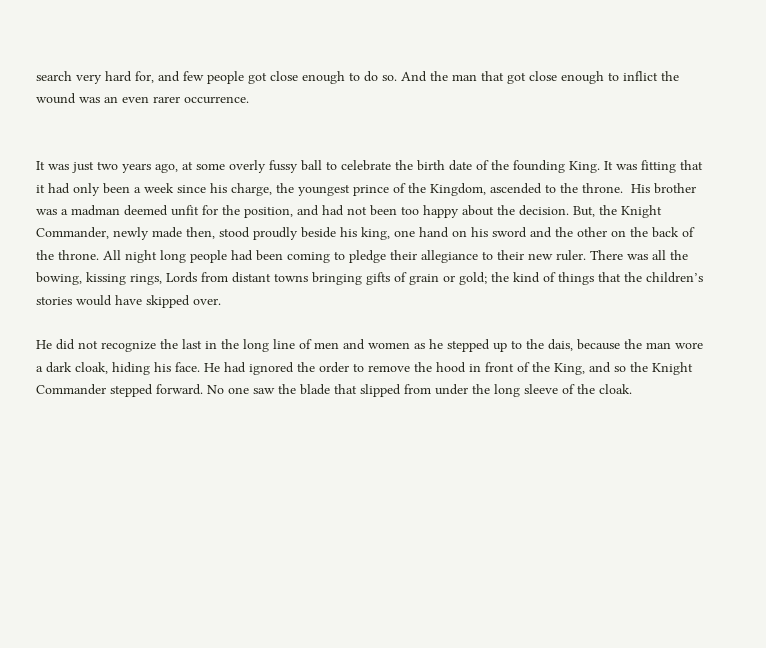search very hard for, and few people got close enough to do so. And the man that got close enough to inflict the wound was an even rarer occurrence.


It was just two years ago, at some overly fussy ball to celebrate the birth date of the founding King. It was fitting that it had only been a week since his charge, the youngest prince of the Kingdom, ascended to the throne.  His brother was a madman deemed unfit for the position, and had not been too happy about the decision. But, the Knight Commander, newly made then, stood proudly beside his king, one hand on his sword and the other on the back of the throne. All night long people had been coming to pledge their allegiance to their new ruler. There was all the bowing, kissing rings, Lords from distant towns bringing gifts of grain or gold; the kind of things that the children’s stories would have skipped over.

He did not recognize the last in the long line of men and women as he stepped up to the dais, because the man wore a dark cloak, hiding his face. He had ignored the order to remove the hood in front of the King, and so the Knight Commander stepped forward. No one saw the blade that slipped from under the long sleeve of the cloak.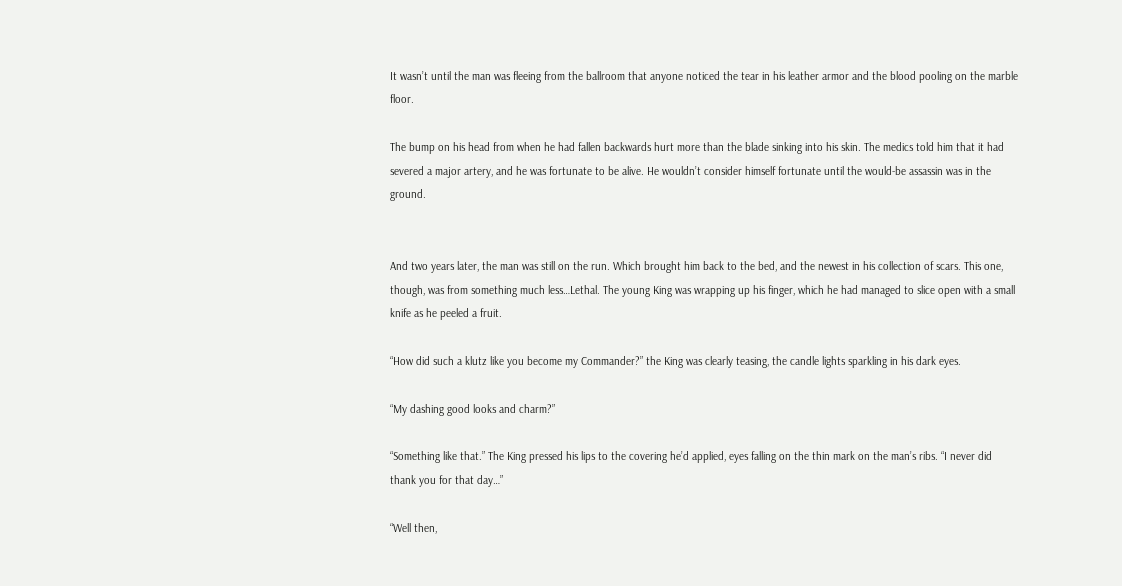It wasn’t until the man was fleeing from the ballroom that anyone noticed the tear in his leather armor and the blood pooling on the marble floor.

The bump on his head from when he had fallen backwards hurt more than the blade sinking into his skin. The medics told him that it had severed a major artery, and he was fortunate to be alive. He wouldn’t consider himself fortunate until the would-be assassin was in the ground.


And two years later, the man was still on the run. Which brought him back to the bed, and the newest in his collection of scars. This one, though, was from something much less…Lethal. The young King was wrapping up his finger, which he had managed to slice open with a small knife as he peeled a fruit.

“How did such a klutz like you become my Commander?” the King was clearly teasing, the candle lights sparkling in his dark eyes.

“My dashing good looks and charm?”

“Something like that.” The King pressed his lips to the covering he’d applied, eyes falling on the thin mark on the man’s ribs. “I never did thank you for that day…”

“Well then,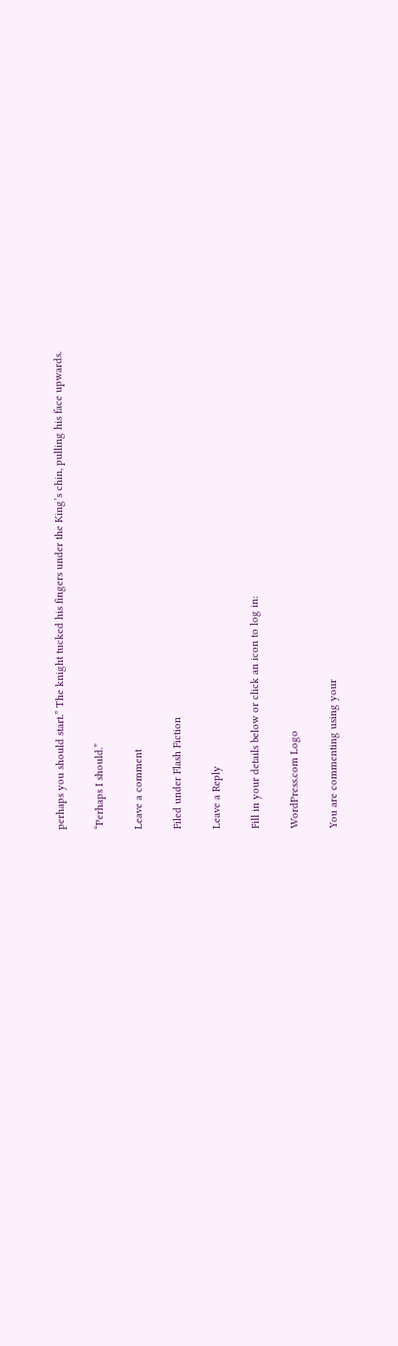perhaps you should start.” The knight tucked his fingers under the King’s chin, pulling his face upwards.

“Perhaps I should.”

Leave a comment

Filed under Flash Fiction

Leave a Reply

Fill in your details below or click an icon to log in:

WordPress.com Logo

You are commenting using your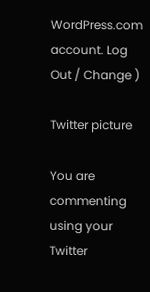WordPress.com account. Log Out / Change )

Twitter picture

You are commenting using your Twitter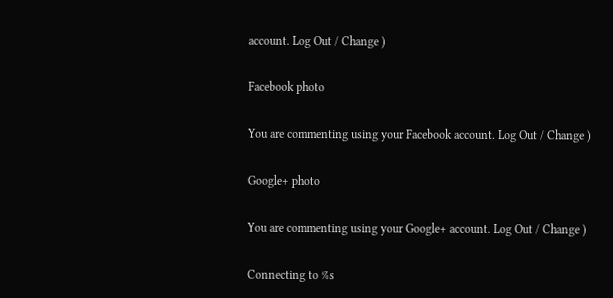account. Log Out / Change )

Facebook photo

You are commenting using your Facebook account. Log Out / Change )

Google+ photo

You are commenting using your Google+ account. Log Out / Change )

Connecting to %s